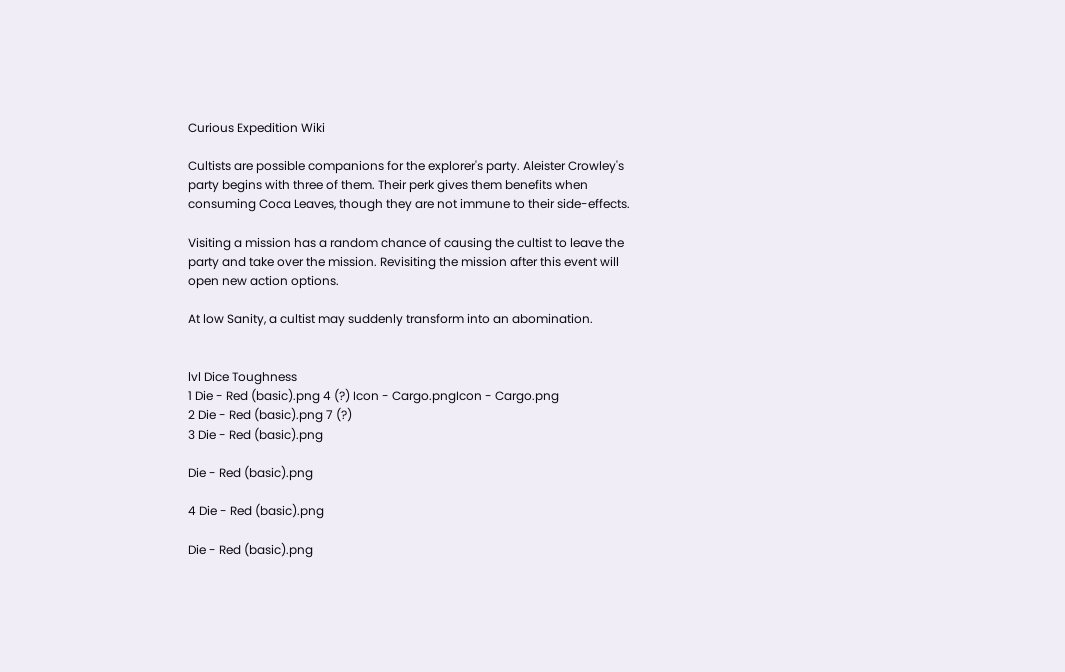Curious Expedition Wiki

Cultists are possible companions for the explorer's party. Aleister Crowley's party begins with three of them. Their perk gives them benefits when consuming Coca Leaves, though they are not immune to their side-effects.

Visiting a mission has a random chance of causing the cultist to leave the party and take over the mission. Revisiting the mission after this event will open new action options.

At low Sanity, a cultist may suddenly transform into an abomination.


lvl Dice Toughness
1 Die - Red (basic).png 4 (?) Icon - Cargo.pngIcon - Cargo.png
2 Die - Red (basic).png 7 (?)
3 Die - Red (basic).png

Die - Red (basic).png

4 Die - Red (basic).png

Die - Red (basic).png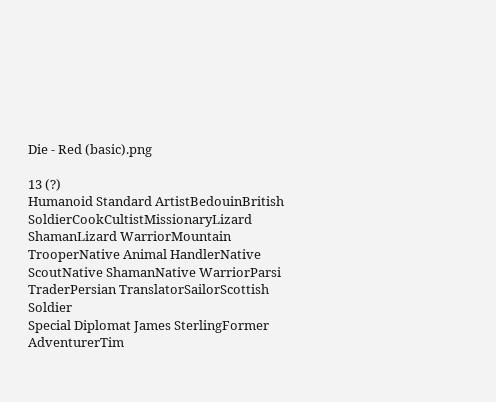Die - Red (basic).png

13 (?)
Humanoid Standard ArtistBedouinBritish SoldierCookCultistMissionaryLizard ShamanLizard WarriorMountain TrooperNative Animal HandlerNative ScoutNative ShamanNative WarriorParsi TraderPersian TranslatorSailorScottish Soldier
Special Diplomat James SterlingFormer AdventurerTim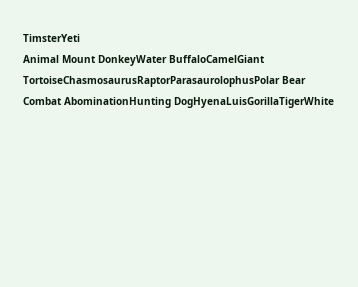TimsterYeti
Animal Mount DonkeyWater BuffaloCamelGiant TortoiseChasmosaurusRaptorParasaurolophusPolar Bear
Combat AbominationHunting DogHyenaLuisGorillaTigerWhite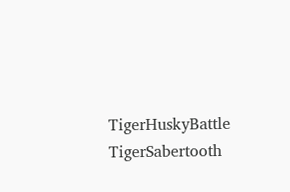TigerHuskyBattle TigerSabertooth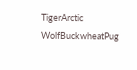TigerArctic WolfBuckwheatPug